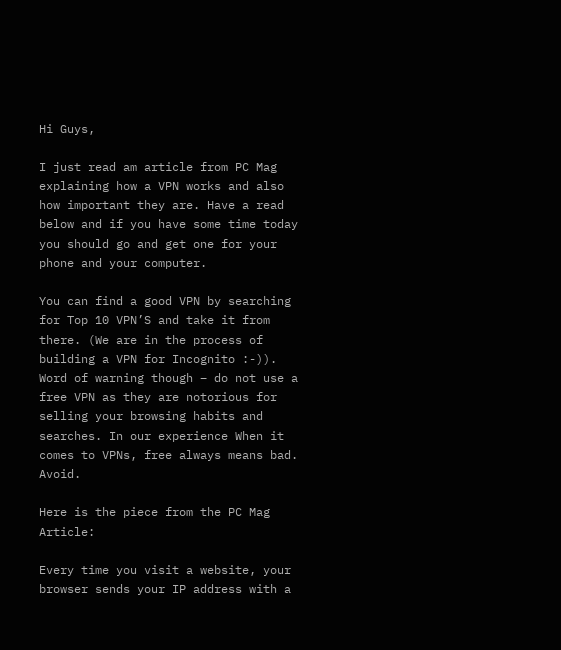Hi Guys,

I just read am article from PC Mag explaining how a VPN works and also how important they are. Have a read below and if you have some time today you should go and get one for your phone and your computer.

You can find a good VPN by searching for Top 10 VPN’S and take it from there. (We are in the process of building a VPN for Incognito :-)). Word of warning though – do not use a free VPN as they are notorious for selling your browsing habits and searches. In our experience When it comes to VPNs, free always means bad. Avoid.

Here is the piece from the PC Mag Article:

Every time you visit a website, your browser sends your IP address with a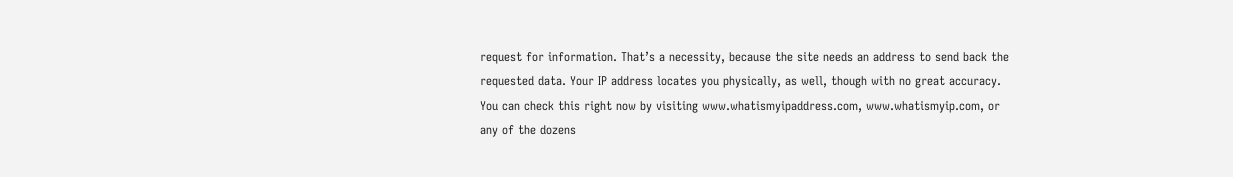request for information. That’s a necessity, because the site needs an address to send back the requested data. Your IP address locates you physically, as well, though with no great accuracy. You can check this right now by visiting www.whatismyipaddress.com, www.whatismyip.com, or any of the dozens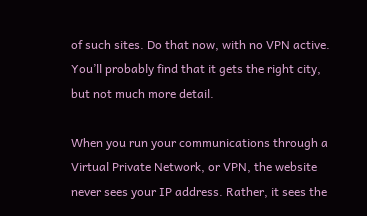of such sites. Do that now, with no VPN active. You’ll probably find that it gets the right city, but not much more detail.

When you run your communications through a Virtual Private Network, or VPN, the website never sees your IP address. Rather, it sees the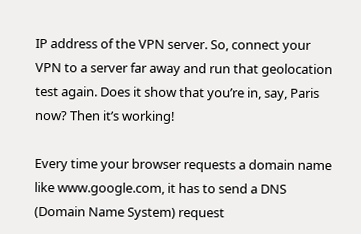IP address of the VPN server. So, connect your VPN to a server far away and run that geolocation test again. Does it show that you’re in, say, Paris now? Then it’s working!

Every time your browser requests a domain name like www.google.com, it has to send a DNS (Domain Name System) request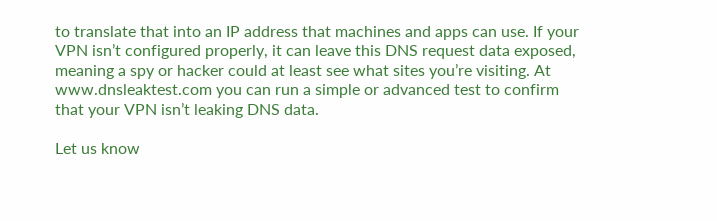to translate that into an IP address that machines and apps can use. If your VPN isn’t configured properly, it can leave this DNS request data exposed, meaning a spy or hacker could at least see what sites you’re visiting. At www.dnsleaktest.com you can run a simple or advanced test to confirm that your VPN isn’t leaking DNS data.

Let us know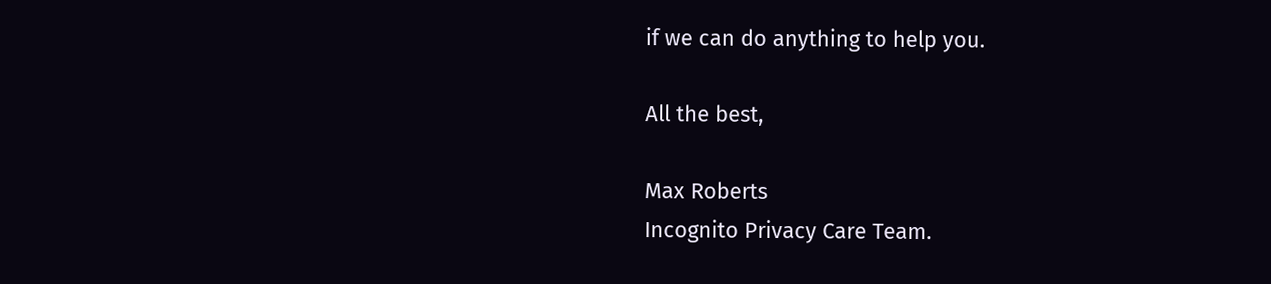if we can do anything to help you.

All the best,

Max Roberts
Incognito Privacy Care Team.